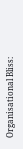Organisational Bliss: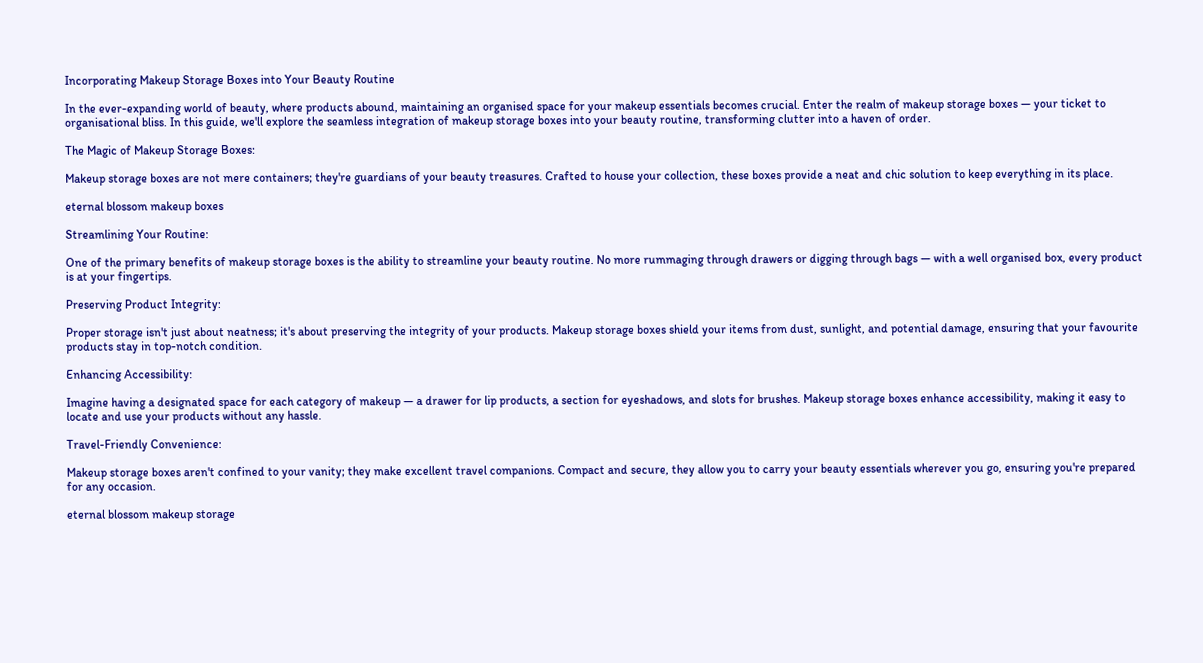Incorporating Makeup Storage Boxes into Your Beauty Routine

In the ever-expanding world of beauty, where products abound, maintaining an organised space for your makeup essentials becomes crucial. Enter the realm of makeup storage boxes — your ticket to organisational bliss. In this guide, we'll explore the seamless integration of makeup storage boxes into your beauty routine, transforming clutter into a haven of order.

The Magic of Makeup Storage Boxes:

Makeup storage boxes are not mere containers; they're guardians of your beauty treasures. Crafted to house your collection, these boxes provide a neat and chic solution to keep everything in its place.

eternal blossom makeup boxes

Streamlining Your Routine:

One of the primary benefits of makeup storage boxes is the ability to streamline your beauty routine. No more rummaging through drawers or digging through bags — with a well organised box, every product is at your fingertips.

Preserving Product Integrity:

Proper storage isn't just about neatness; it's about preserving the integrity of your products. Makeup storage boxes shield your items from dust, sunlight, and potential damage, ensuring that your favourite products stay in top-notch condition.

Enhancing Accessibility:

Imagine having a designated space for each category of makeup — a drawer for lip products, a section for eyeshadows, and slots for brushes. Makeup storage boxes enhance accessibility, making it easy to locate and use your products without any hassle.

Travel-Friendly Convenience:

Makeup storage boxes aren't confined to your vanity; they make excellent travel companions. Compact and secure, they allow you to carry your beauty essentials wherever you go, ensuring you're prepared for any occasion.

eternal blossom makeup storage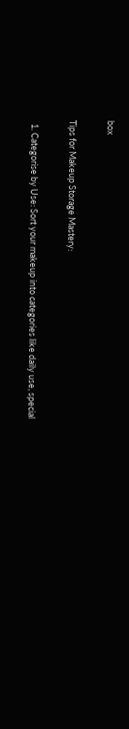box

Tips for Makeup Storage Mastery:

  1. Categorise by Use: Sort your makeup into categories like daily use, special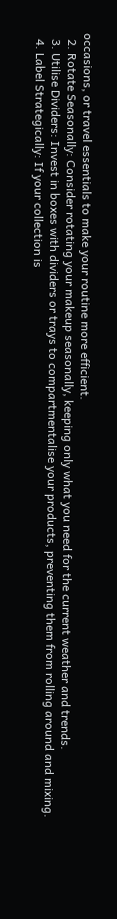occasions, or travel essentials to make your routine more efficient.
  2. Rotate Seasonally: Consider rotating your makeup seasonally, keeping only what you need for the current weather and trends.
  3. Utilise Dividers: Invest in boxes with dividers or trays to compartmentalise your products, preventing them from rolling around and mixing.
  4. Label Strategically: If your collection is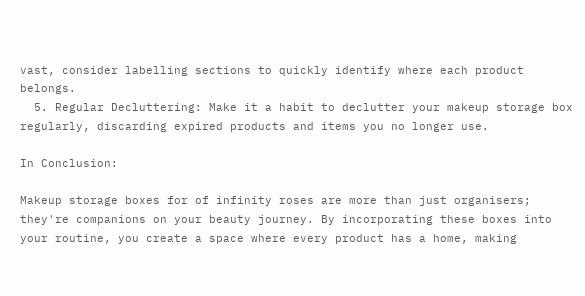vast, consider labelling sections to quickly identify where each product belongs.
  5. Regular Decluttering: Make it a habit to declutter your makeup storage box regularly, discarding expired products and items you no longer use.

In Conclusion:

Makeup storage boxes for of infinity roses are more than just organisers; they're companions on your beauty journey. By incorporating these boxes into your routine, you create a space where every product has a home, making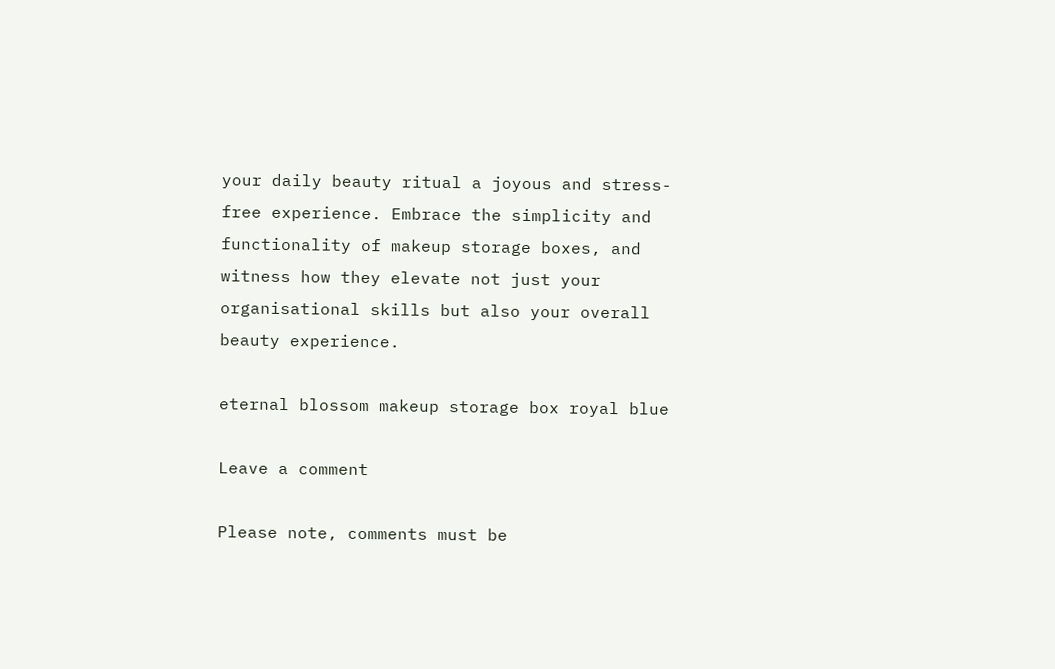your daily beauty ritual a joyous and stress-free experience. Embrace the simplicity and functionality of makeup storage boxes, and witness how they elevate not just your organisational skills but also your overall beauty experience.

eternal blossom makeup storage box royal blue

Leave a comment

Please note, comments must be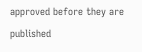approved before they are published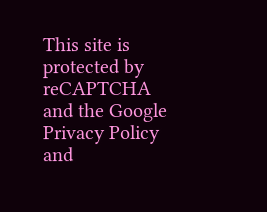This site is protected by reCAPTCHA and the Google Privacy Policy and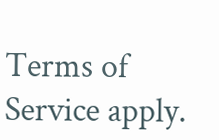Terms of Service apply.